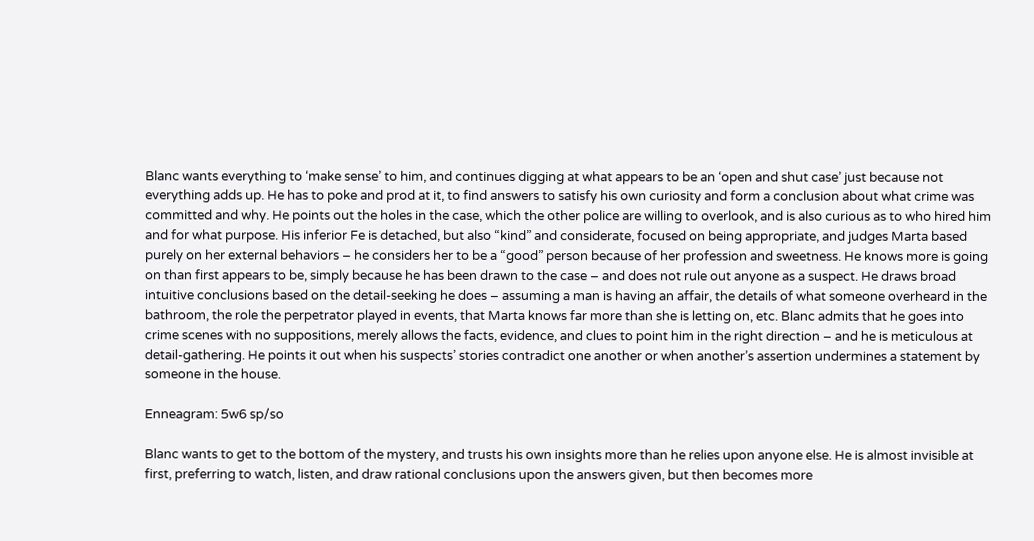Blanc wants everything to ‘make sense’ to him, and continues digging at what appears to be an ‘open and shut case’ just because not everything adds up. He has to poke and prod at it, to find answers to satisfy his own curiosity and form a conclusion about what crime was committed and why. He points out the holes in the case, which the other police are willing to overlook, and is also curious as to who hired him and for what purpose. His inferior Fe is detached, but also “kind” and considerate, focused on being appropriate, and judges Marta based purely on her external behaviors – he considers her to be a “good” person because of her profession and sweetness. He knows more is going on than first appears to be, simply because he has been drawn to the case – and does not rule out anyone as a suspect. He draws broad intuitive conclusions based on the detail-seeking he does – assuming a man is having an affair, the details of what someone overheard in the bathroom, the role the perpetrator played in events, that Marta knows far more than she is letting on, etc. Blanc admits that he goes into crime scenes with no suppositions, merely allows the facts, evidence, and clues to point him in the right direction – and he is meticulous at detail-gathering. He points it out when his suspects’ stories contradict one another or when another’s assertion undermines a statement by someone in the house.

Enneagram: 5w6 sp/so

Blanc wants to get to the bottom of the mystery, and trusts his own insights more than he relies upon anyone else. He is almost invisible at first, preferring to watch, listen, and draw rational conclusions upon the answers given, but then becomes more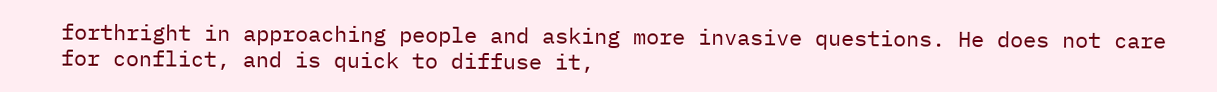forthright in approaching people and asking more invasive questions. He does not care for conflict, and is quick to diffuse it,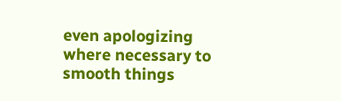even apologizing where necessary to smooth things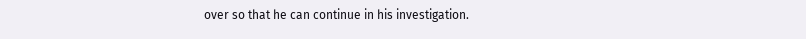over so that he can continue in his investigation.